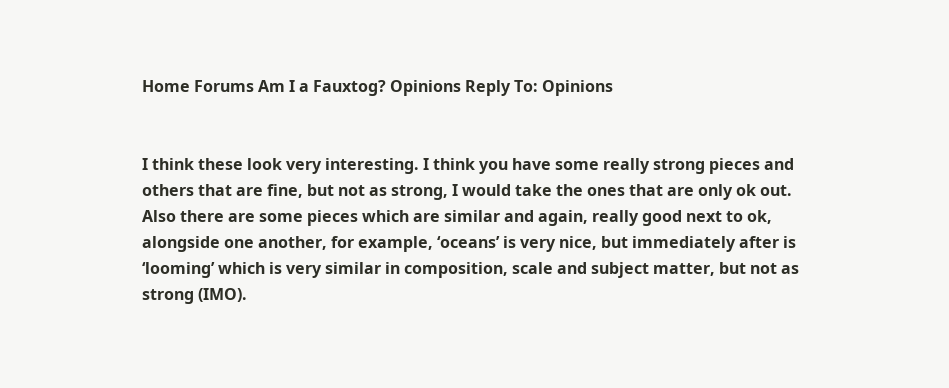Home Forums Am I a Fauxtog? Opinions Reply To: Opinions


I think these look very interesting. I think you have some really strong pieces and others that are fine, but not as strong, I would take the ones that are only ok out.
Also there are some pieces which are similar and again, really good next to ok, alongside one another, for example, ‘oceans’ is very nice, but immediately after is ‘looming’ which is very similar in composition, scale and subject matter, but not as strong (IMO).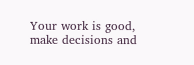Your work is good, make decisions and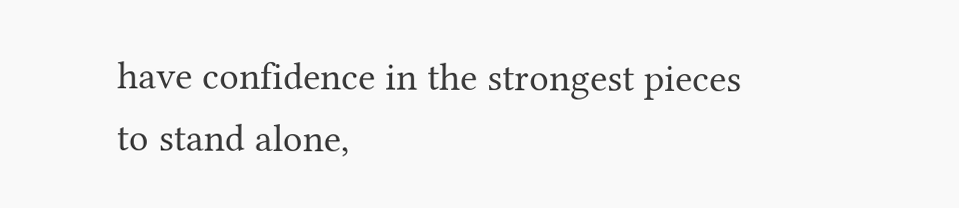have confidence in the strongest pieces to stand alone,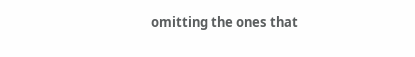omitting the ones that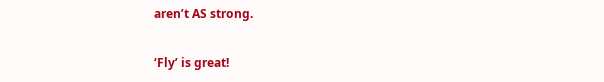aren’t AS strong.

‘Fly’ is great!